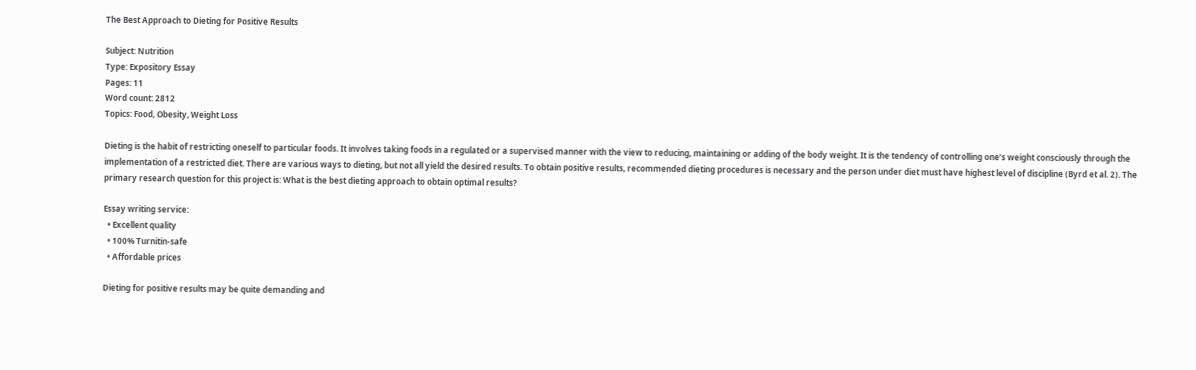The Best Approach to Dieting for Positive Results

Subject: Nutrition
Type: Expository Essay
Pages: 11
Word count: 2812
Topics: Food, Obesity, Weight Loss

Dieting is the habit of restricting oneself to particular foods. It involves taking foods in a regulated or a supervised manner with the view to reducing, maintaining or adding of the body weight. It is the tendency of controlling one’s weight consciously through the implementation of a restricted diet. There are various ways to dieting, but not all yield the desired results. To obtain positive results, recommended dieting procedures is necessary and the person under diet must have highest level of discipline (Byrd et al. 2). The primary research question for this project is: What is the best dieting approach to obtain optimal results?

Essay writing service:
  • Excellent quality
  • 100% Turnitin-safe
  • Affordable prices

Dieting for positive results may be quite demanding and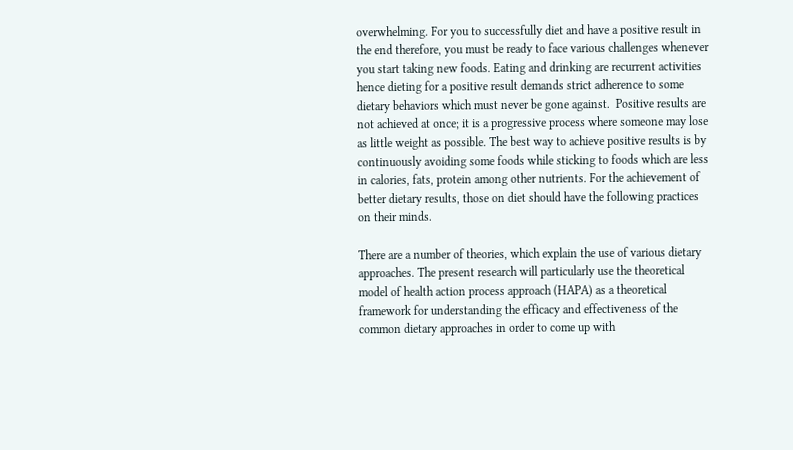overwhelming. For you to successfully diet and have a positive result in the end therefore, you must be ready to face various challenges whenever you start taking new foods. Eating and drinking are recurrent activities hence dieting for a positive result demands strict adherence to some dietary behaviors which must never be gone against.  Positive results are not achieved at once; it is a progressive process where someone may lose as little weight as possible. The best way to achieve positive results is by continuously avoiding some foods while sticking to foods which are less in calories, fats, protein among other nutrients. For the achievement of better dietary results, those on diet should have the following practices on their minds.

There are a number of theories, which explain the use of various dietary approaches. The present research will particularly use the theoretical model of health action process approach (HAPA) as a theoretical framework for understanding the efficacy and effectiveness of the common dietary approaches in order to come up with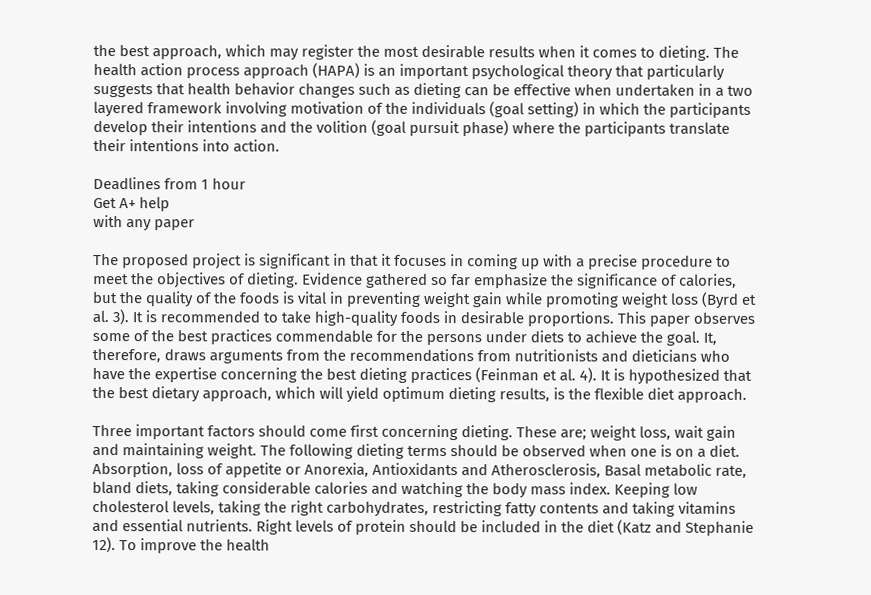the best approach, which may register the most desirable results when it comes to dieting. The health action process approach (HAPA) is an important psychological theory that particularly suggests that health behavior changes such as dieting can be effective when undertaken in a two layered framework involving motivation of the individuals (goal setting) in which the participants develop their intentions and the volition (goal pursuit phase) where the participants translate their intentions into action.

Deadlines from 1 hour
Get A+ help
with any paper

The proposed project is significant in that it focuses in coming up with a precise procedure to meet the objectives of dieting. Evidence gathered so far emphasize the significance of calories, but the quality of the foods is vital in preventing weight gain while promoting weight loss (Byrd et al. 3). It is recommended to take high-quality foods in desirable proportions. This paper observes some of the best practices commendable for the persons under diets to achieve the goal. It, therefore, draws arguments from the recommendations from nutritionists and dieticians who have the expertise concerning the best dieting practices (Feinman et al. 4). It is hypothesized that the best dietary approach, which will yield optimum dieting results, is the flexible diet approach.

Three important factors should come first concerning dieting. These are; weight loss, wait gain and maintaining weight. The following dieting terms should be observed when one is on a diet. Absorption, loss of appetite or Anorexia, Antioxidants and Atherosclerosis, Basal metabolic rate, bland diets, taking considerable calories and watching the body mass index. Keeping low cholesterol levels, taking the right carbohydrates, restricting fatty contents and taking vitamins and essential nutrients. Right levels of protein should be included in the diet (Katz and Stephanie 12). To improve the health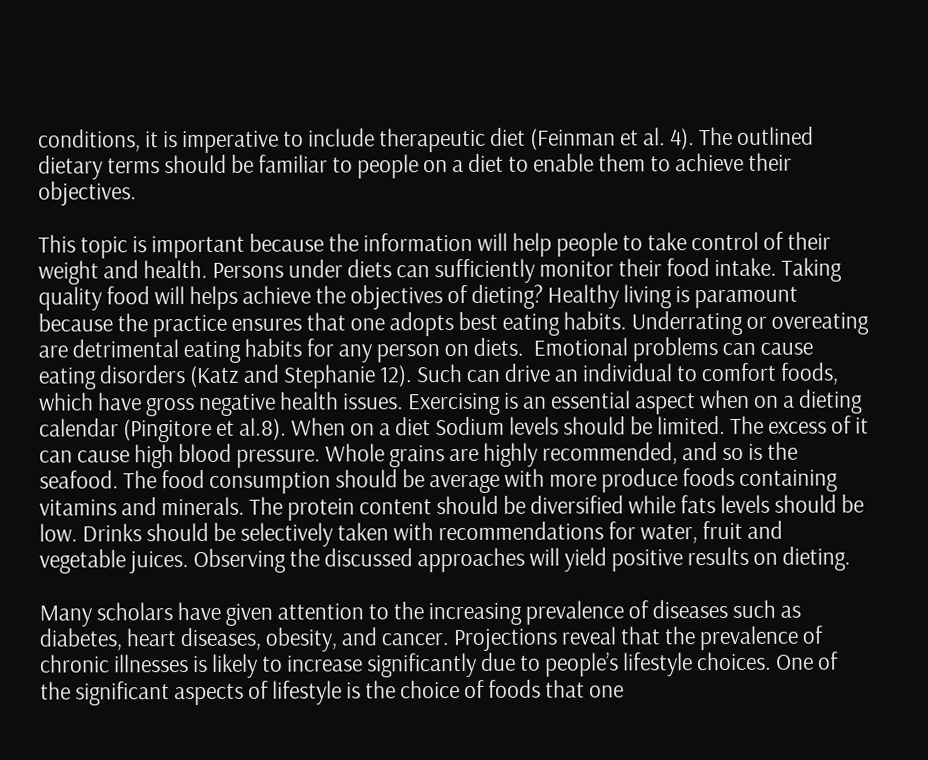conditions, it is imperative to include therapeutic diet (Feinman et al. 4). The outlined dietary terms should be familiar to people on a diet to enable them to achieve their objectives.

This topic is important because the information will help people to take control of their weight and health. Persons under diets can sufficiently monitor their food intake. Taking quality food will helps achieve the objectives of dieting? Healthy living is paramount because the practice ensures that one adopts best eating habits. Underrating or overeating are detrimental eating habits for any person on diets.  Emotional problems can cause eating disorders (Katz and Stephanie 12). Such can drive an individual to comfort foods, which have gross negative health issues. Exercising is an essential aspect when on a dieting calendar (Pingitore et al.8). When on a diet Sodium levels should be limited. The excess of it can cause high blood pressure. Whole grains are highly recommended, and so is the seafood. The food consumption should be average with more produce foods containing vitamins and minerals. The protein content should be diversified while fats levels should be low. Drinks should be selectively taken with recommendations for water, fruit and vegetable juices. Observing the discussed approaches will yield positive results on dieting.

Many scholars have given attention to the increasing prevalence of diseases such as diabetes, heart diseases, obesity, and cancer. Projections reveal that the prevalence of chronic illnesses is likely to increase significantly due to people’s lifestyle choices. One of the significant aspects of lifestyle is the choice of foods that one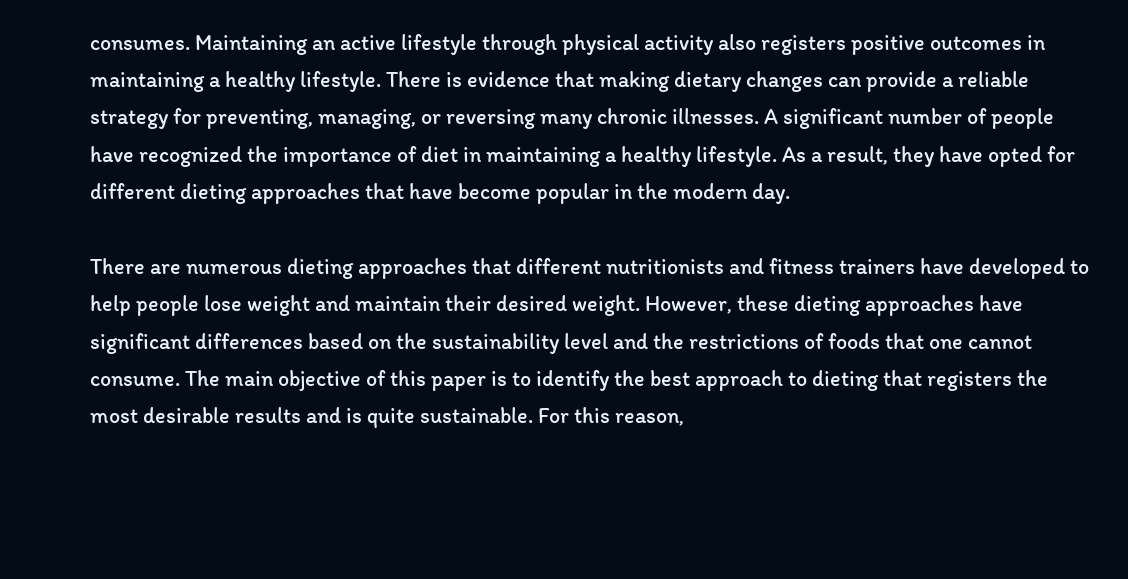consumes. Maintaining an active lifestyle through physical activity also registers positive outcomes in maintaining a healthy lifestyle. There is evidence that making dietary changes can provide a reliable strategy for preventing, managing, or reversing many chronic illnesses. A significant number of people have recognized the importance of diet in maintaining a healthy lifestyle. As a result, they have opted for different dieting approaches that have become popular in the modern day.

There are numerous dieting approaches that different nutritionists and fitness trainers have developed to help people lose weight and maintain their desired weight. However, these dieting approaches have significant differences based on the sustainability level and the restrictions of foods that one cannot consume. The main objective of this paper is to identify the best approach to dieting that registers the most desirable results and is quite sustainable. For this reason,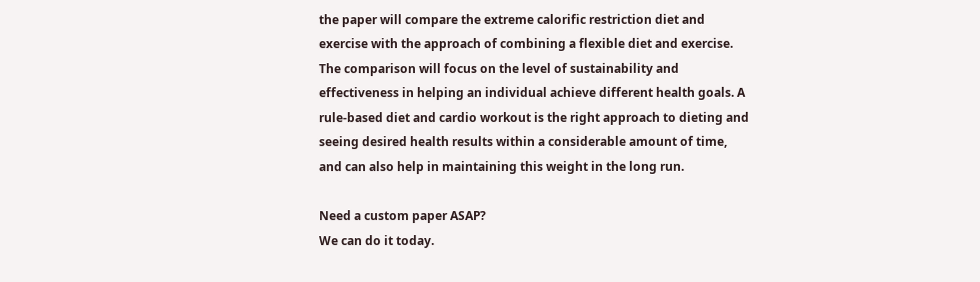the paper will compare the extreme calorific restriction diet and exercise with the approach of combining a flexible diet and exercise. The comparison will focus on the level of sustainability and effectiveness in helping an individual achieve different health goals. A rule-based diet and cardio workout is the right approach to dieting and seeing desired health results within a considerable amount of time, and can also help in maintaining this weight in the long run.

Need a custom paper ASAP?
We can do it today.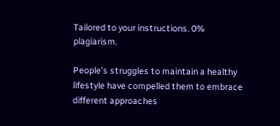Tailored to your instructions. 0% plagiarism.

People’s struggles to maintain a healthy lifestyle have compelled them to embrace different approaches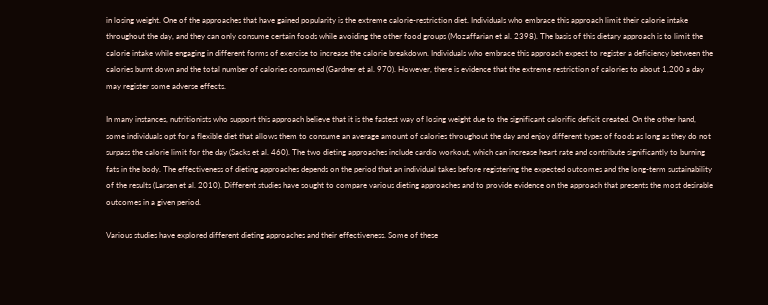in losing weight. One of the approaches that have gained popularity is the extreme calorie-restriction diet. Individuals who embrace this approach limit their calorie intake throughout the day, and they can only consume certain foods while avoiding the other food groups (Mozaffarian et al. 2398). The basis of this dietary approach is to limit the calorie intake while engaging in different forms of exercise to increase the calorie breakdown. Individuals who embrace this approach expect to register a deficiency between the calories burnt down and the total number of calories consumed (Gardner et al. 970). However, there is evidence that the extreme restriction of calories to about 1,200 a day may register some adverse effects.

In many instances, nutritionists who support this approach believe that it is the fastest way of losing weight due to the significant calorific deficit created. On the other hand, some individuals opt for a flexible diet that allows them to consume an average amount of calories throughout the day and enjoy different types of foods as long as they do not surpass the calorie limit for the day (Sacks et al. 460). The two dieting approaches include cardio workout, which can increase heart rate and contribute significantly to burning fats in the body. The effectiveness of dieting approaches depends on the period that an individual takes before registering the expected outcomes and the long-term sustainability of the results (Larsen et al. 2010). Different studies have sought to compare various dieting approaches and to provide evidence on the approach that presents the most desirable outcomes in a given period.

Various studies have explored different dieting approaches and their effectiveness. Some of these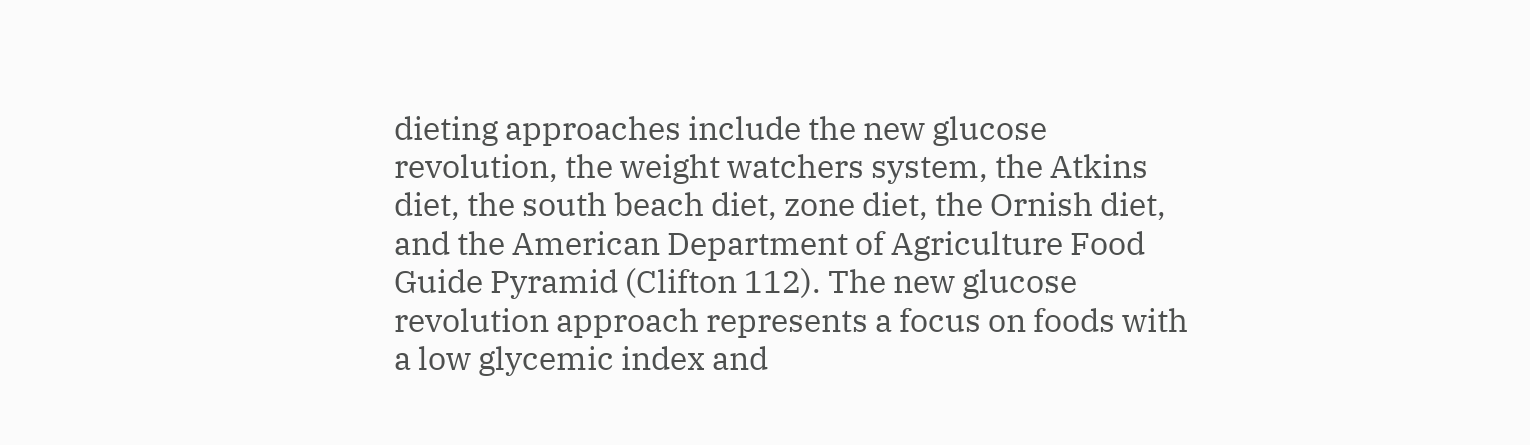dieting approaches include the new glucose revolution, the weight watchers system, the Atkins diet, the south beach diet, zone diet, the Ornish diet, and the American Department of Agriculture Food Guide Pyramid (Clifton 112). The new glucose revolution approach represents a focus on foods with a low glycemic index and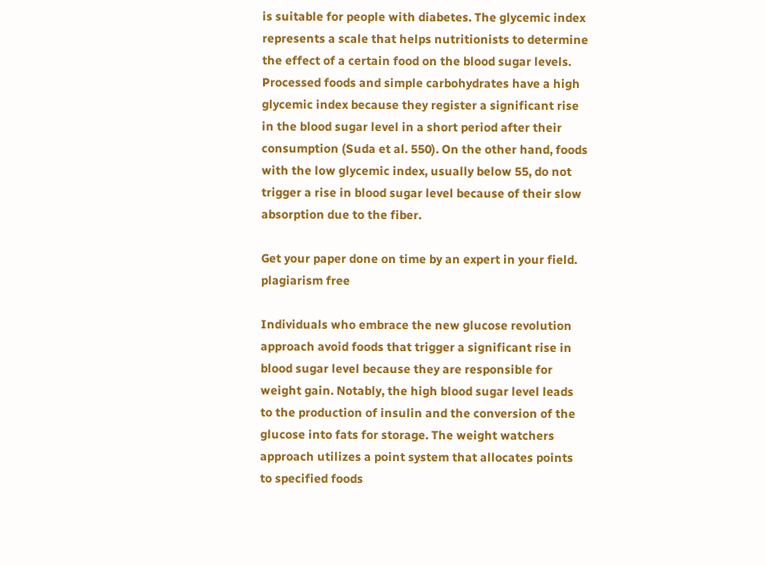is suitable for people with diabetes. The glycemic index represents a scale that helps nutritionists to determine the effect of a certain food on the blood sugar levels. Processed foods and simple carbohydrates have a high glycemic index because they register a significant rise in the blood sugar level in a short period after their consumption (Suda et al. 550). On the other hand, foods with the low glycemic index, usually below 55, do not trigger a rise in blood sugar level because of their slow absorption due to the fiber.

Get your paper done on time by an expert in your field.
plagiarism free

Individuals who embrace the new glucose revolution approach avoid foods that trigger a significant rise in blood sugar level because they are responsible for weight gain. Notably, the high blood sugar level leads to the production of insulin and the conversion of the glucose into fats for storage. The weight watchers approach utilizes a point system that allocates points to specified foods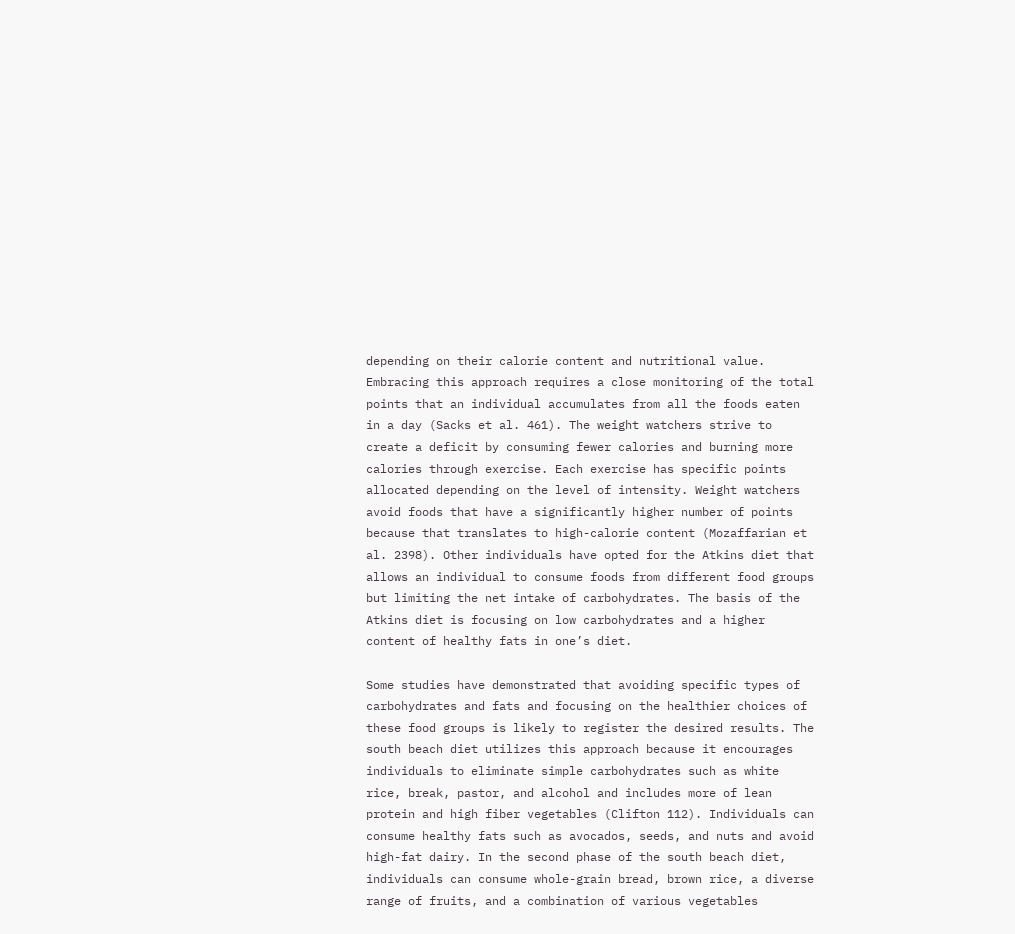depending on their calorie content and nutritional value. Embracing this approach requires a close monitoring of the total points that an individual accumulates from all the foods eaten in a day (Sacks et al. 461). The weight watchers strive to create a deficit by consuming fewer calories and burning more calories through exercise. Each exercise has specific points allocated depending on the level of intensity. Weight watchers avoid foods that have a significantly higher number of points because that translates to high-calorie content (Mozaffarian et al. 2398). Other individuals have opted for the Atkins diet that allows an individual to consume foods from different food groups but limiting the net intake of carbohydrates. The basis of the Atkins diet is focusing on low carbohydrates and a higher content of healthy fats in one’s diet.

Some studies have demonstrated that avoiding specific types of carbohydrates and fats and focusing on the healthier choices of these food groups is likely to register the desired results. The south beach diet utilizes this approach because it encourages individuals to eliminate simple carbohydrates such as white rice, break, pastor, and alcohol and includes more of lean protein and high fiber vegetables (Clifton 112). Individuals can consume healthy fats such as avocados, seeds, and nuts and avoid high-fat dairy. In the second phase of the south beach diet, individuals can consume whole-grain bread, brown rice, a diverse range of fruits, and a combination of various vegetables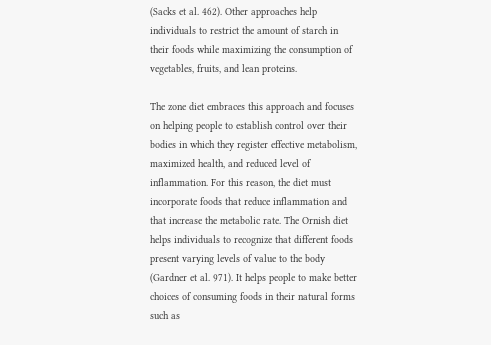(Sacks et al. 462). Other approaches help individuals to restrict the amount of starch in their foods while maximizing the consumption of vegetables, fruits, and lean proteins.

The zone diet embraces this approach and focuses on helping people to establish control over their bodies in which they register effective metabolism, maximized health, and reduced level of inflammation. For this reason, the diet must incorporate foods that reduce inflammation and that increase the metabolic rate. The Ornish diet helps individuals to recognize that different foods present varying levels of value to the body (Gardner et al. 971). It helps people to make better choices of consuming foods in their natural forms such as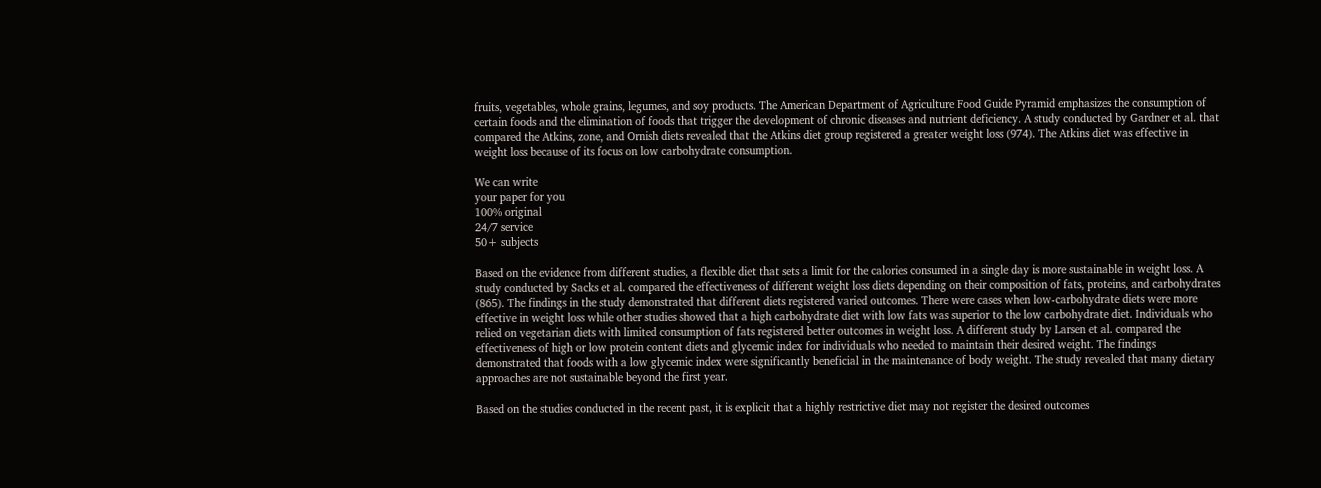fruits, vegetables, whole grains, legumes, and soy products. The American Department of Agriculture Food Guide Pyramid emphasizes the consumption of certain foods and the elimination of foods that trigger the development of chronic diseases and nutrient deficiency. A study conducted by Gardner et al. that compared the Atkins, zone, and Ornish diets revealed that the Atkins diet group registered a greater weight loss (974). The Atkins diet was effective in weight loss because of its focus on low carbohydrate consumption.

We can write
your paper for you
100% original
24/7 service
50+ subjects

Based on the evidence from different studies, a flexible diet that sets a limit for the calories consumed in a single day is more sustainable in weight loss. A study conducted by Sacks et al. compared the effectiveness of different weight loss diets depending on their composition of fats, proteins, and carbohydrates (865). The findings in the study demonstrated that different diets registered varied outcomes. There were cases when low-carbohydrate diets were more effective in weight loss while other studies showed that a high carbohydrate diet with low fats was superior to the low carbohydrate diet. Individuals who relied on vegetarian diets with limited consumption of fats registered better outcomes in weight loss. A different study by Larsen et al. compared the effectiveness of high or low protein content diets and glycemic index for individuals who needed to maintain their desired weight. The findings demonstrated that foods with a low glycemic index were significantly beneficial in the maintenance of body weight. The study revealed that many dietary approaches are not sustainable beyond the first year.

Based on the studies conducted in the recent past, it is explicit that a highly restrictive diet may not register the desired outcomes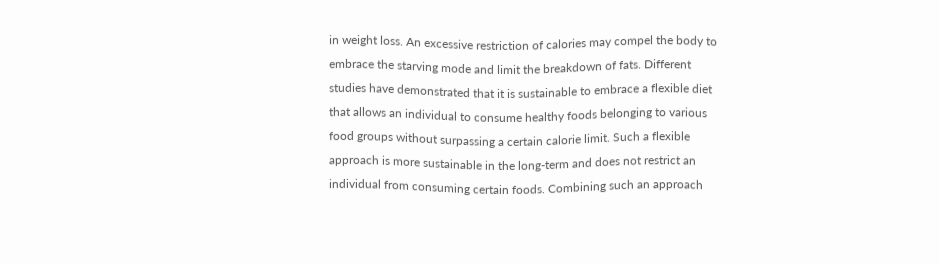in weight loss. An excessive restriction of calories may compel the body to embrace the starving mode and limit the breakdown of fats. Different studies have demonstrated that it is sustainable to embrace a flexible diet that allows an individual to consume healthy foods belonging to various food groups without surpassing a certain calorie limit. Such a flexible approach is more sustainable in the long-term and does not restrict an individual from consuming certain foods. Combining such an approach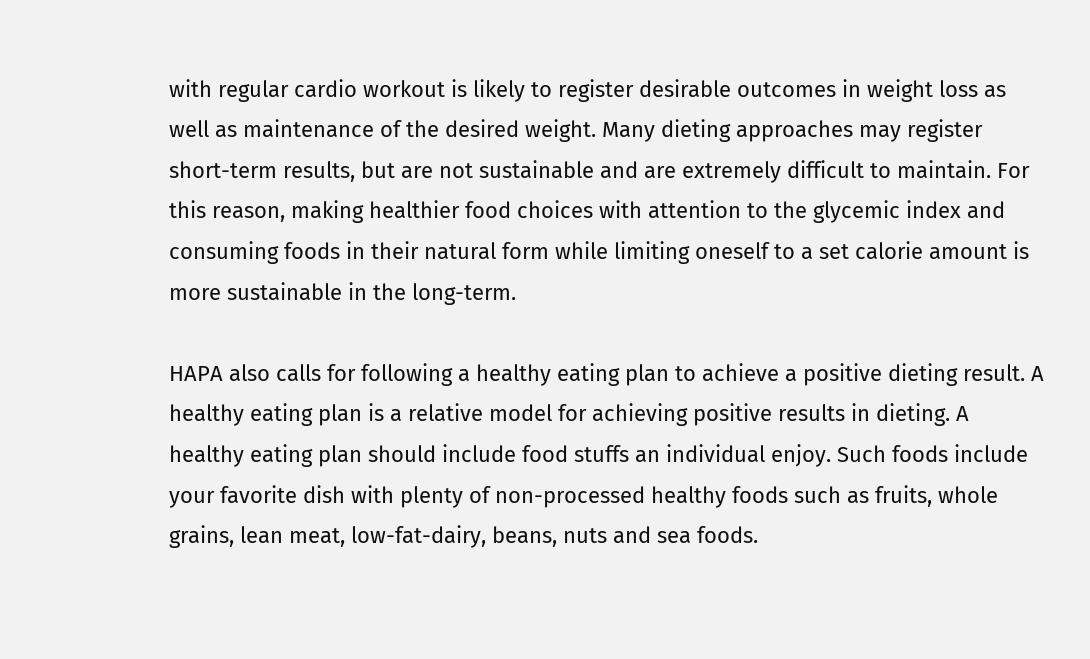with regular cardio workout is likely to register desirable outcomes in weight loss as well as maintenance of the desired weight. Many dieting approaches may register short-term results, but are not sustainable and are extremely difficult to maintain. For this reason, making healthier food choices with attention to the glycemic index and consuming foods in their natural form while limiting oneself to a set calorie amount is more sustainable in the long-term.

HAPA also calls for following a healthy eating plan to achieve a positive dieting result. A healthy eating plan is a relative model for achieving positive results in dieting. A healthy eating plan should include food stuffs an individual enjoy. Such foods include your favorite dish with plenty of non-processed healthy foods such as fruits, whole grains, lean meat, low-fat-dairy, beans, nuts and sea foods.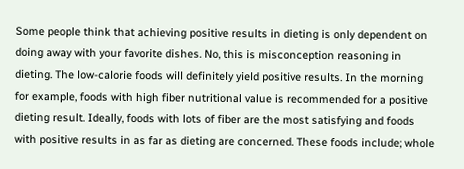Some people think that achieving positive results in dieting is only dependent on doing away with your favorite dishes. No, this is misconception reasoning in dieting. The low-calorie foods will definitely yield positive results. In the morning for example, foods with high fiber nutritional value is recommended for a positive dieting result. Ideally, foods with lots of fiber are the most satisfying and foods with positive results in as far as dieting are concerned. These foods include; whole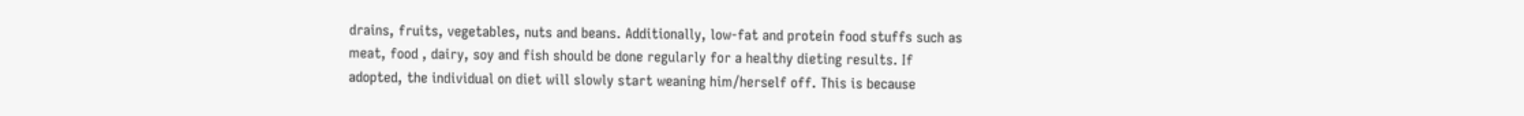drains, fruits, vegetables, nuts and beans. Additionally, low-fat and protein food stuffs such as meat, food , dairy, soy and fish should be done regularly for a healthy dieting results. If adopted, the individual on diet will slowly start weaning him/herself off. This is because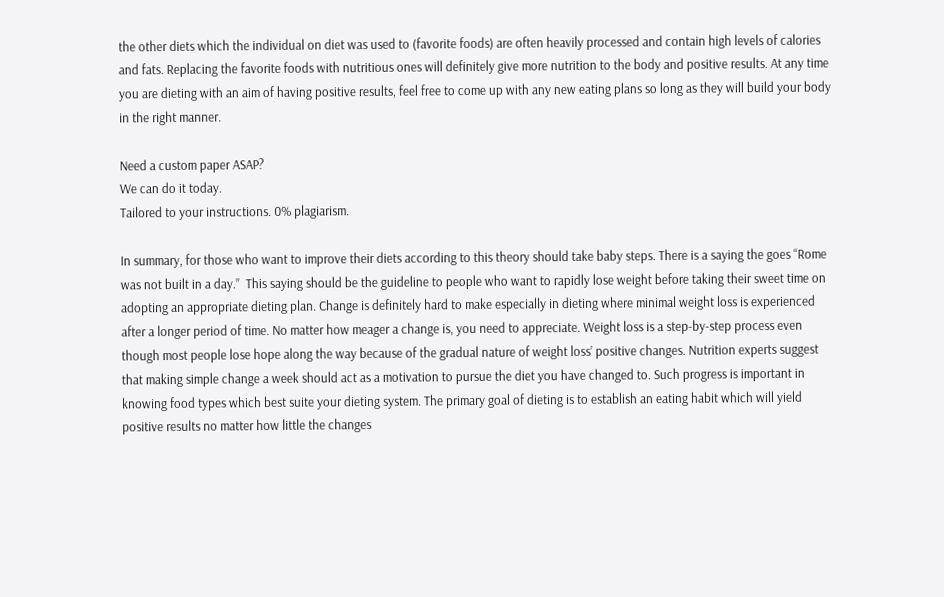the other diets which the individual on diet was used to (favorite foods) are often heavily processed and contain high levels of calories and fats. Replacing the favorite foods with nutritious ones will definitely give more nutrition to the body and positive results. At any time you are dieting with an aim of having positive results, feel free to come up with any new eating plans so long as they will build your body in the right manner.

Need a custom paper ASAP?
We can do it today.
Tailored to your instructions. 0% plagiarism.

In summary, for those who want to improve their diets according to this theory should take baby steps. There is a saying the goes “Rome was not built in a day.”  This saying should be the guideline to people who want to rapidly lose weight before taking their sweet time on adopting an appropriate dieting plan. Change is definitely hard to make especially in dieting where minimal weight loss is experienced after a longer period of time. No matter how meager a change is, you need to appreciate. Weight loss is a step-by-step process even though most people lose hope along the way because of the gradual nature of weight loss’ positive changes. Nutrition experts suggest that making simple change a week should act as a motivation to pursue the diet you have changed to. Such progress is important in knowing food types which best suite your dieting system. The primary goal of dieting is to establish an eating habit which will yield positive results no matter how little the changes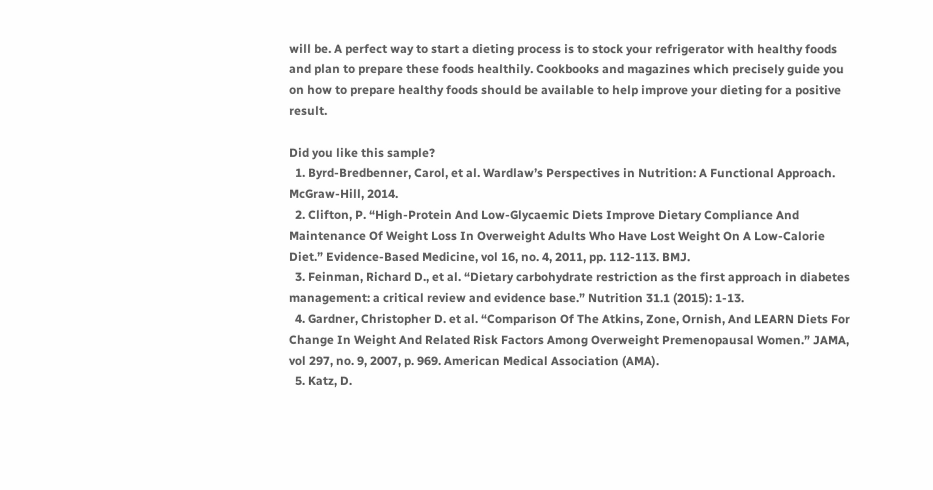will be. A perfect way to start a dieting process is to stock your refrigerator with healthy foods and plan to prepare these foods healthily. Cookbooks and magazines which precisely guide you on how to prepare healthy foods should be available to help improve your dieting for a positive result.

Did you like this sample?
  1. Byrd-Bredbenner, Carol, et al. Wardlaw’s Perspectives in Nutrition: A Functional Approach. McGraw-Hill, 2014.
  2. Clifton, P. “High-Protein And Low-Glycaemic Diets Improve Dietary Compliance And Maintenance Of Weight Loss In Overweight Adults Who Have Lost Weight On A Low-Calorie Diet.” Evidence-Based Medicine, vol 16, no. 4, 2011, pp. 112-113. BMJ.
  3. Feinman, Richard D., et al. “Dietary carbohydrate restriction as the first approach in diabetes management: a critical review and evidence base.” Nutrition 31.1 (2015): 1-13.
  4. Gardner, Christopher D. et al. “Comparison Of The Atkins, Zone, Ornish, And LEARN Diets For Change In Weight And Related Risk Factors Among Overweight Premenopausal Women.” JAMA, vol 297, no. 9, 2007, p. 969. American Medical Association (AMA).
  5. Katz, D.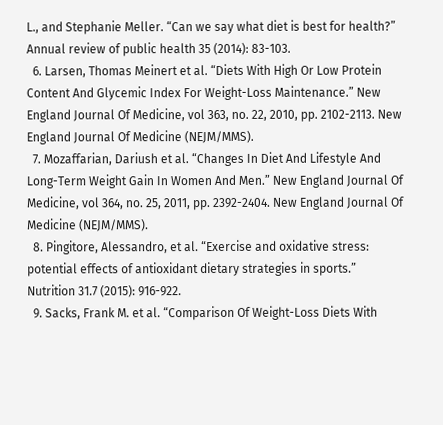L., and Stephanie Meller. “Can we say what diet is best for health?” Annual review of public health 35 (2014): 83-103.
  6. Larsen, Thomas Meinert et al. “Diets With High Or Low Protein Content And Glycemic Index For Weight-Loss Maintenance.” New England Journal Of Medicine, vol 363, no. 22, 2010, pp. 2102-2113. New England Journal Of Medicine (NEJM/MMS).
  7. Mozaffarian, Dariush et al. “Changes In Diet And Lifestyle And Long-Term Weight Gain In Women And Men.” New England Journal Of Medicine, vol 364, no. 25, 2011, pp. 2392-2404. New England Journal Of Medicine (NEJM/MMS).
  8. Pingitore, Alessandro, et al. “Exercise and oxidative stress: potential effects of antioxidant dietary strategies in sports.” Nutrition 31.7 (2015): 916-922.
  9. Sacks, Frank M. et al. “Comparison Of Weight-Loss Diets With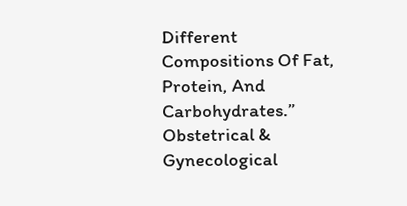Different Compositions Of Fat, Protein, And Carbohydrates.” Obstetrical & Gynecological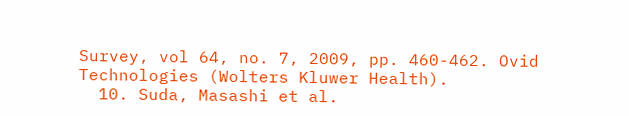Survey, vol 64, no. 7, 2009, pp. 460-462. Ovid Technologies (Wolters Kluwer Health).
  10. Suda, Masashi et al.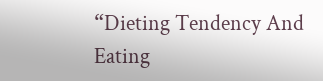“Dieting Tendency And Eating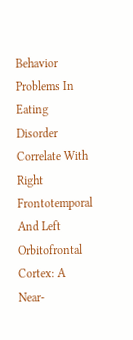Behavior Problems In Eating Disorder Correlate With Right Frontotemporal And Left Orbitofrontal Cortex: A Near-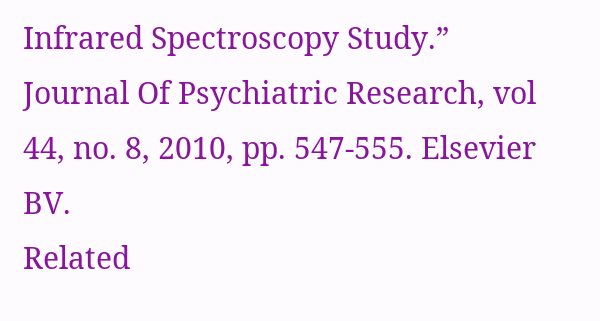Infrared Spectroscopy Study.” Journal Of Psychiatric Research, vol 44, no. 8, 2010, pp. 547-555. Elsevier BV.
Related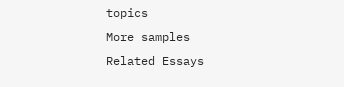topics
More samples
Related Essays